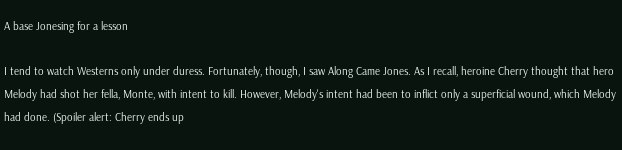A base Jonesing for a lesson

I tend to watch Westerns only under duress. Fortunately, though, I saw Along Came Jones. As I recall, heroine Cherry thought that hero Melody had shot her fella, Monte, with intent to kill. However, Melody's intent had been to inflict only a superficial wound, which Melody had done. (Spoiler alert: Cherry ends up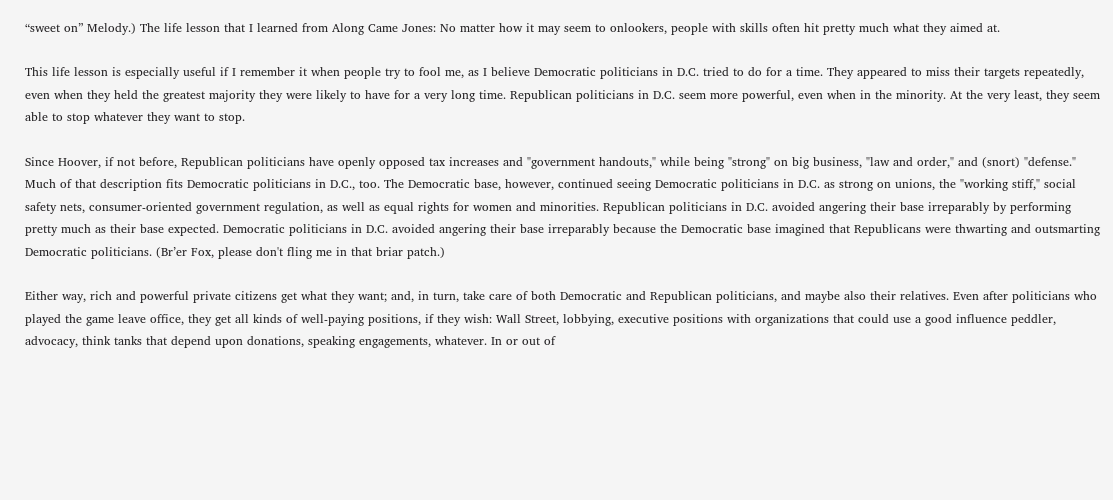“sweet on” Melody.) The life lesson that I learned from Along Came Jones: No matter how it may seem to onlookers, people with skills often hit pretty much what they aimed at.

This life lesson is especially useful if I remember it when people try to fool me, as I believe Democratic politicians in D.C. tried to do for a time. They appeared to miss their targets repeatedly, even when they held the greatest majority they were likely to have for a very long time. Republican politicians in D.C. seem more powerful, even when in the minority. At the very least, they seem able to stop whatever they want to stop.

Since Hoover, if not before, Republican politicians have openly opposed tax increases and "government handouts," while being "strong" on big business, "law and order," and (snort) "defense." Much of that description fits Democratic politicians in D.C., too. The Democratic base, however, continued seeing Democratic politicians in D.C. as strong on unions, the "working stiff," social safety nets, consumer-oriented government regulation, as well as equal rights for women and minorities. Republican politicians in D.C. avoided angering their base irreparably by performing pretty much as their base expected. Democratic politicians in D.C. avoided angering their base irreparably because the Democratic base imagined that Republicans were thwarting and outsmarting Democratic politicians. (Br’er Fox, please don't fling me in that briar patch.)

Either way, rich and powerful private citizens get what they want; and, in turn, take care of both Democratic and Republican politicians, and maybe also their relatives. Even after politicians who played the game leave office, they get all kinds of well-paying positions, if they wish: Wall Street, lobbying, executive positions with organizations that could use a good influence peddler, advocacy, think tanks that depend upon donations, speaking engagements, whatever. In or out of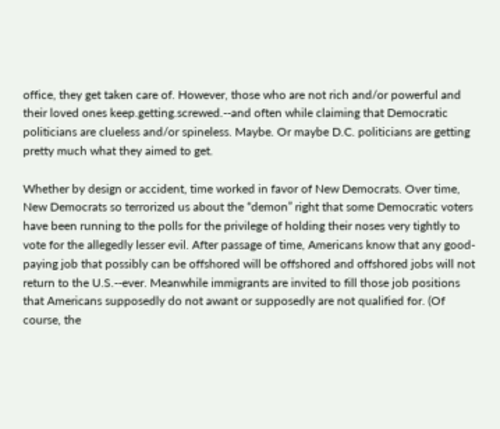office, they get taken care of. However, those who are not rich and/or powerful and their loved ones keep.getting.screwed.--and often while claiming that Democratic politicians are clueless and/or spineless. Maybe. Or maybe D.C. politicians are getting pretty much what they aimed to get.

Whether by design or accident, time worked in favor of New Democrats. Over time, New Democrats so terrorized us about the “demon” right that some Democratic voters have been running to the polls for the privilege of holding their noses very tightly to vote for the allegedly lesser evil. After passage of time, Americans know that any good-paying job that possibly can be offshored will be offshored and offshored jobs will not return to the U.S.--ever. Meanwhile immigrants are invited to fill those job positions that Americans supposedly do not awant or supposedly are not qualified for. (Of course, the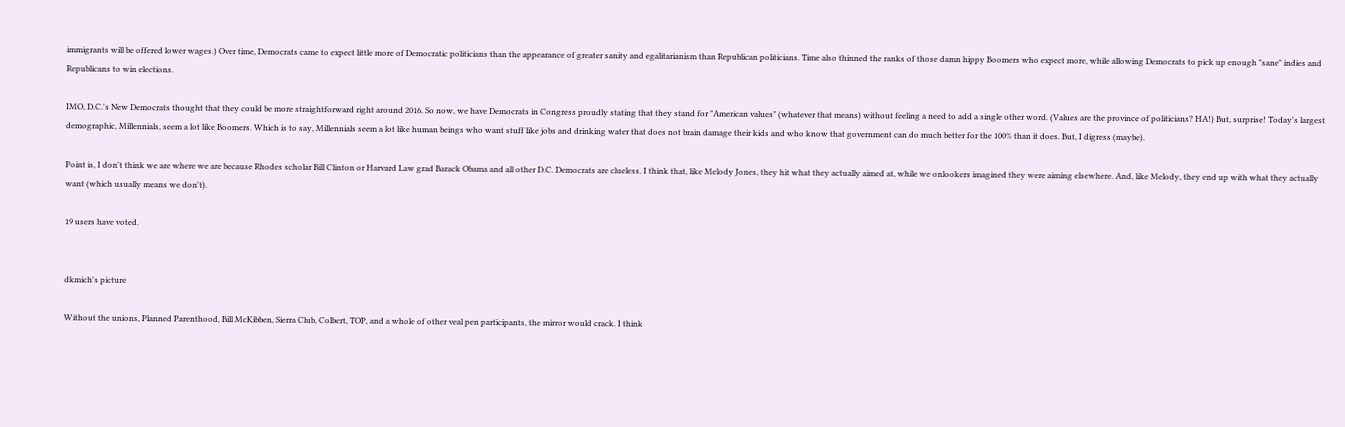immigrants will be offered lower wages.) Over time, Democrats came to expect little more of Democratic politicians than the appearance of greater sanity and egalitarianism than Republican politicians. Time also thinned the ranks of those damn hippy Boomers who expect more, while allowing Democrats to pick up enough "sane" indies and Republicans to win elections.

IMO, D.C.'s New Democrats thought that they could be more straightforward right around 2016. So now, we have Democrats in Congress proudly stating that they stand for "American values" (whatever that means) without feeling a need to add a single other word. (Values are the province of politicians? HA!) But, surprise! Today's largest demographic, Millennials, seem a lot like Boomers. Which is to say, Millennials seem a lot like human beings who want stuff like jobs and drinking water that does not brain damage their kids and who know that government can do much better for the 100% than it does. But, I digress (maybe).

Point is, I don't think we are where we are because Rhodes scholar Bill Clinton or Harvard Law grad Barack Obama and all other D.C. Democrats are clueless. I think that, like Melody Jones, they hit what they actually aimed at, while we onlookers imagined they were aiming elsewhere. And, like Melody, they end up with what they actually want (which usually means we don't).

19 users have voted.


dkmich's picture

Without the unions, Planned Parenthood, Bill McKibben, Sierra Club, Colbert, TOP, and a whole of other veal pen participants, the mirror would crack. I think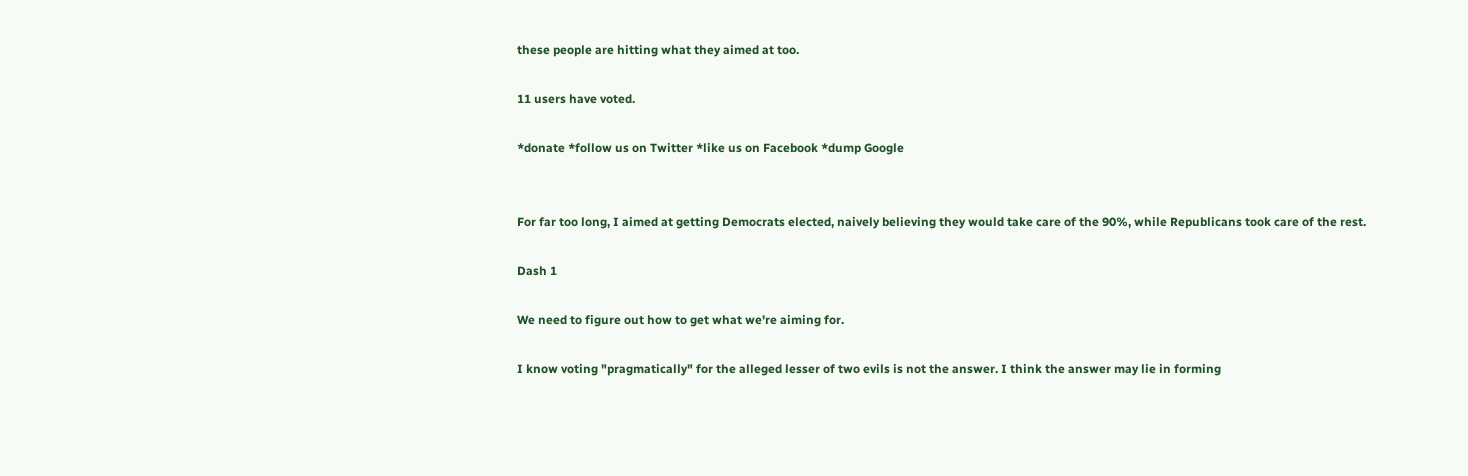these people are hitting what they aimed at too.

11 users have voted.

*donate *follow us on Twitter *like us on Facebook *dump Google


For far too long, I aimed at getting Democrats elected, naively believing they would take care of the 90%, while Republicans took care of the rest.

Dash 1

We need to figure out how to get what we're aiming for.

I know voting "pragmatically" for the alleged lesser of two evils is not the answer. I think the answer may lie in forming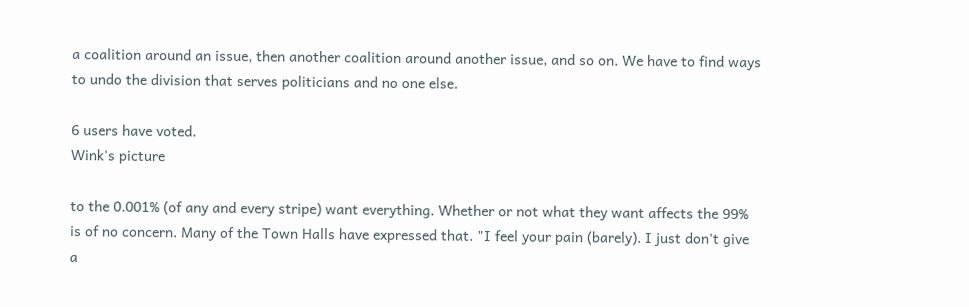a coalition around an issue, then another coalition around another issue, and so on. We have to find ways to undo the division that serves politicians and no one else.

6 users have voted.
Wink's picture

to the 0.001% (of any and every stripe) want everything. Whether or not what they want affects the 99% is of no concern. Many of the Town Halls have expressed that. "I feel your pain (barely). I just don't give a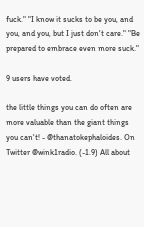fuck." "I know it sucks to be you, and you, and you, but I just don't care." "Be prepared to embrace even more suck."

9 users have voted.

the little things you can do often are more valuable than the giant things you can't! - @thanatokephaloides. On Twitter @wink1radio. (-1.9) All about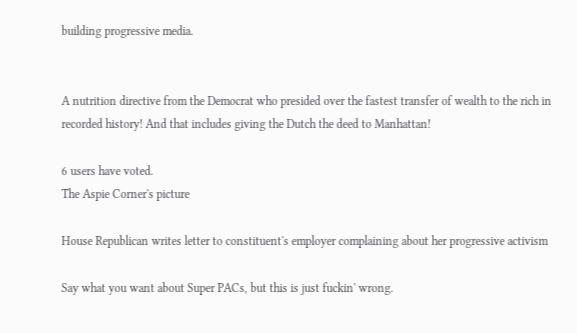building progressive media.


A nutrition directive from the Democrat who presided over the fastest transfer of wealth to the rich in recorded history! And that includes giving the Dutch the deed to Manhattan!

6 users have voted.
The Aspie Corner's picture

House Republican writes letter to constituent's employer complaining about her progressive activism

Say what you want about Super PACs, but this is just fuckin' wrong.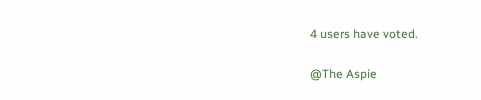4 users have voted.

@The Aspie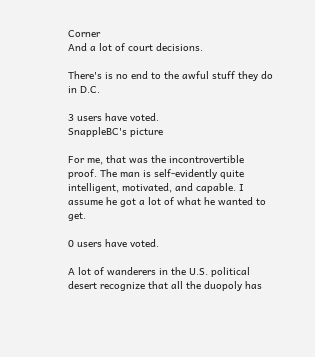Corner
And a lot of court decisions.

There's is no end to the awful stuff they do in D.C.

3 users have voted.
SnappleBC's picture

For me, that was the incontrovertible proof. The man is self-evidently quite intelligent, motivated, and capable. I assume he got a lot of what he wanted to get.

0 users have voted.

A lot of wanderers in the U.S. political desert recognize that all the duopoly has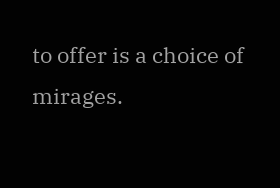to offer is a choice of mirages.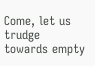Come, let us trudge towards empty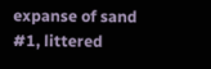expanse of sand #1, littered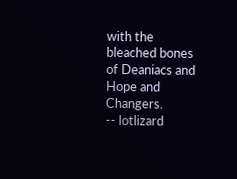with the bleached bones of Deaniacs and Hope and Changers.
-- lotlizard